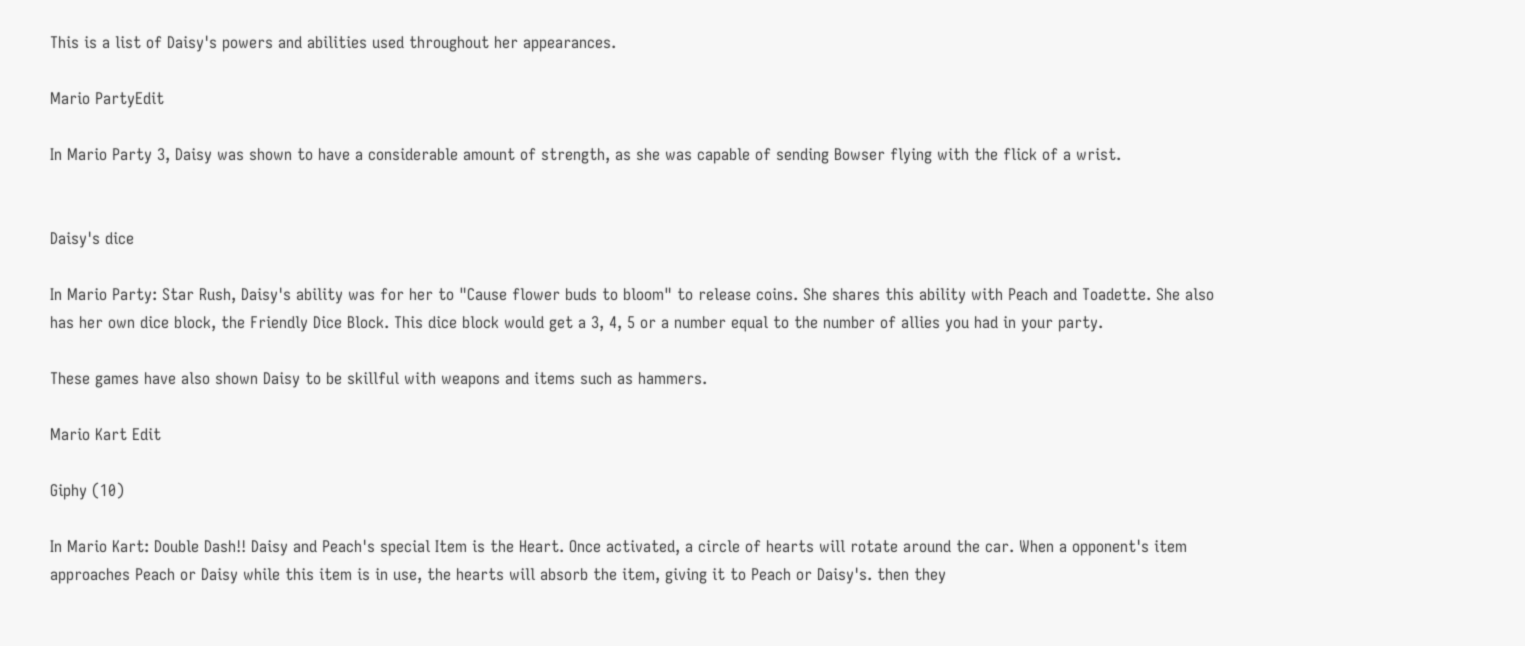This is a list of Daisy's powers and abilities used throughout her appearances.

Mario PartyEdit

In Mario Party 3, Daisy was shown to have a considerable amount of strength, as she was capable of sending Bowser flying with the flick of a wrist.


Daisy's dice

In Mario Party: Star Rush, Daisy's ability was for her to "Cause flower buds to bloom" to release coins. She shares this ability with Peach and Toadette. She also has her own dice block, the Friendly Dice Block. This dice block would get a 3, 4, 5 or a number equal to the number of allies you had in your party.

These games have also shown Daisy to be skillful with weapons and items such as hammers.

Mario Kart Edit

Giphy (10)

In Mario Kart: Double Dash!! Daisy and Peach's special Item is the Heart. Once activated, a circle of hearts will rotate around the car. When a opponent's item approaches Peach or Daisy while this item is in use, the hearts will absorb the item, giving it to Peach or Daisy's. then they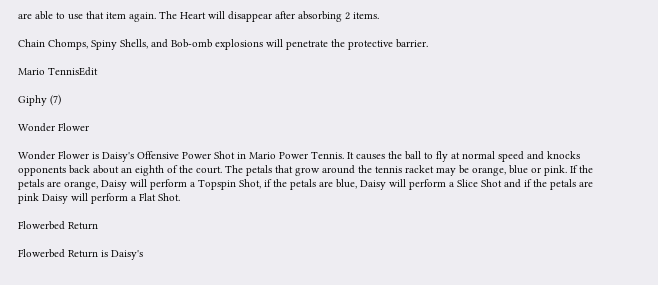are able to use that item again. The Heart will disappear after absorbing 2 items.

Chain Chomps, Spiny Shells, and Bob-omb explosions will penetrate the protective barrier.

Mario TennisEdit

Giphy (7)

Wonder Flower

Wonder Flower is Daisy's Offensive Power Shot in Mario Power Tennis. It causes the ball to fly at normal speed and knocks opponents back about an eighth of the court. The petals that grow around the tennis racket may be orange, blue or pink. If the petals are orange, Daisy will perform a Topspin Shot, if the petals are blue, Daisy will perform a Slice Shot and if the petals are pink Daisy will perform a Flat Shot.

Flowerbed Return

Flowerbed Return is Daisy's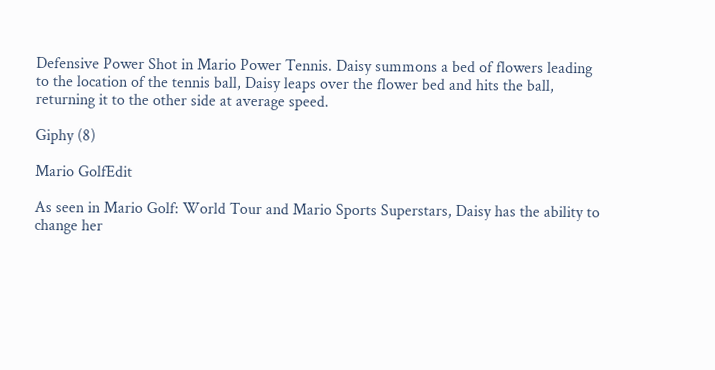Defensive Power Shot in Mario Power Tennis. Daisy summons a bed of flowers leading to the location of the tennis ball, Daisy leaps over the flower bed and hits the ball, returning it to the other side at average speed.

Giphy (8)

Mario GolfEdit

As seen in Mario Golf: World Tour and Mario Sports Superstars, Daisy has the ability to change her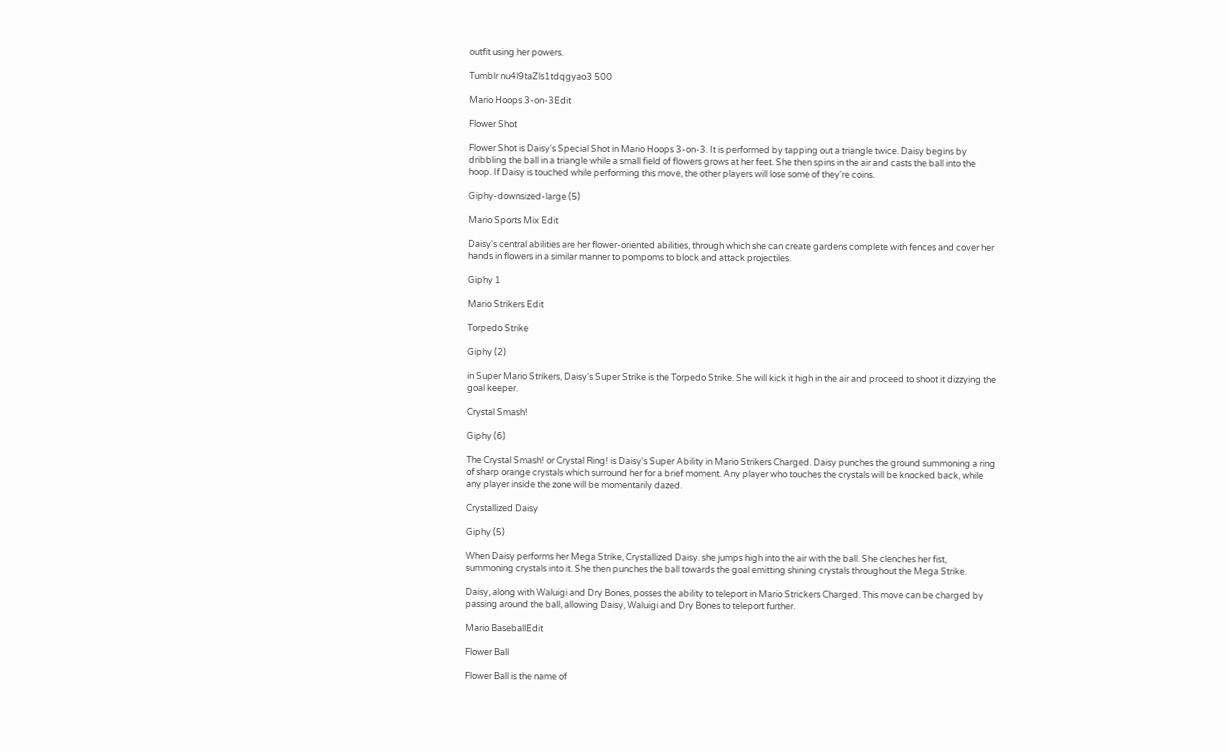outfit using her powers.

Tumblr nu4l9taZls1tdqgyao3 500

Mario Hoops 3-on-3Edit

Flower Shot

Flower Shot is Daisy's Special Shot in Mario Hoops 3-on-3. It is performed by tapping out a triangle twice. Daisy begins by dribbling the ball in a triangle while a small field of flowers grows at her feet. She then spins in the air and casts the ball into the hoop. If Daisy is touched while performing this move, the other players will lose some of they're coins.

Giphy-downsized-large (5)

Mario Sports Mix Edit

Daisy's central abilities are her flower-oriented abilities, through which she can create gardens complete with fences and cover her hands in flowers in a similar manner to pompoms to block and attack projectiles.

Giphy 1

Mario Strikers Edit

Torpedo Strike

Giphy (2)

in Super Mario Strikers, Daisy's Super Strike is the Torpedo Strike. She will kick it high in the air and proceed to shoot it dizzying the goal keeper.

Crystal Smash!

Giphy (6)

The Crystal Smash! or Crystal Ring! is Daisy's Super Ability in Mario Strikers Charged. Daisy punches the ground summoning a ring of sharp orange crystals which surround her for a brief moment. Any player who touches the crystals will be knocked back, while any player inside the zone will be momentarily dazed.

Crystallized Daisy

Giphy (5)

When Daisy performs her Mega Strike, Crystallized Daisy. she jumps high into the air with the ball. She clenches her fist, summoning crystals into it. She then punches the ball towards the goal emitting shining crystals throughout the Mega Strike.

Daisy, along with Waluigi and Dry Bones, posses the ability to teleport in Mario Strickers Charged. This move can be charged by passing around the ball, allowing Daisy, Waluigi and Dry Bones to teleport further.

Mario BaseballEdit

Flower Ball

Flower Ball is the name of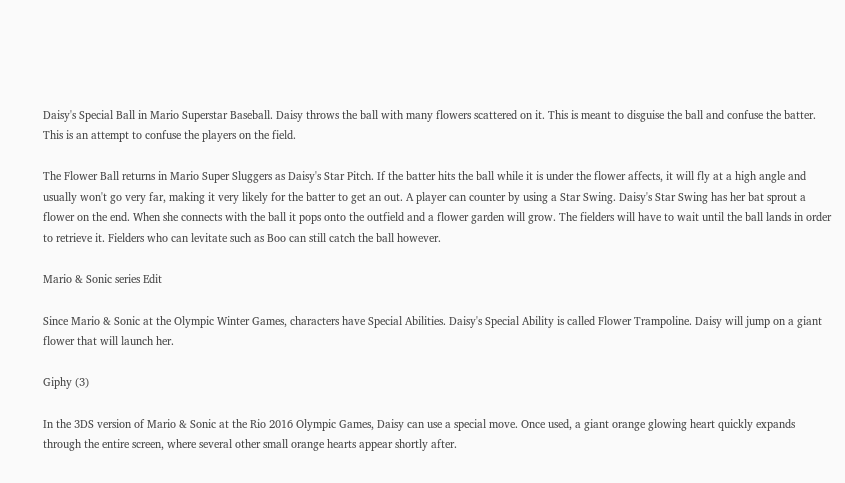Daisy's Special Ball in Mario Superstar Baseball. Daisy throws the ball with many flowers scattered on it. This is meant to disguise the ball and confuse the batter. This is an attempt to confuse the players on the field.

The Flower Ball returns in Mario Super Sluggers as Daisy's Star Pitch. If the batter hits the ball while it is under the flower affects, it will fly at a high angle and usually won't go very far, making it very likely for the batter to get an out. A player can counter by using a Star Swing. Daisy's Star Swing has her bat sprout a flower on the end. When she connects with the ball it pops onto the outfield and a flower garden will grow. The fielders will have to wait until the ball lands in order to retrieve it. Fielders who can levitate such as Boo can still catch the ball however.

Mario & Sonic series Edit

Since Mario & Sonic at the Olympic Winter Games, characters have Special Abilities. Daisy's Special Ability is called Flower Trampoline. Daisy will jump on a giant flower that will launch her.

Giphy (3)

In the 3DS version of Mario & Sonic at the Rio 2016 Olympic Games, Daisy can use a special move. Once used, a giant orange glowing heart quickly expands through the entire screen, where several other small orange hearts appear shortly after.